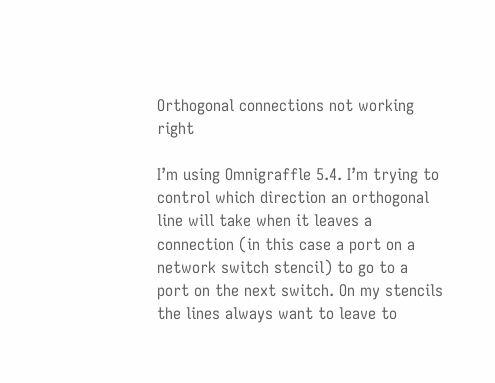Orthogonal connections not working right

I’m using Omnigraffle 5.4. I’m trying to control which direction an orthogonal line will take when it leaves a connection (in this case a port on a network switch stencil) to go to a port on the next switch. On my stencils the lines always want to leave to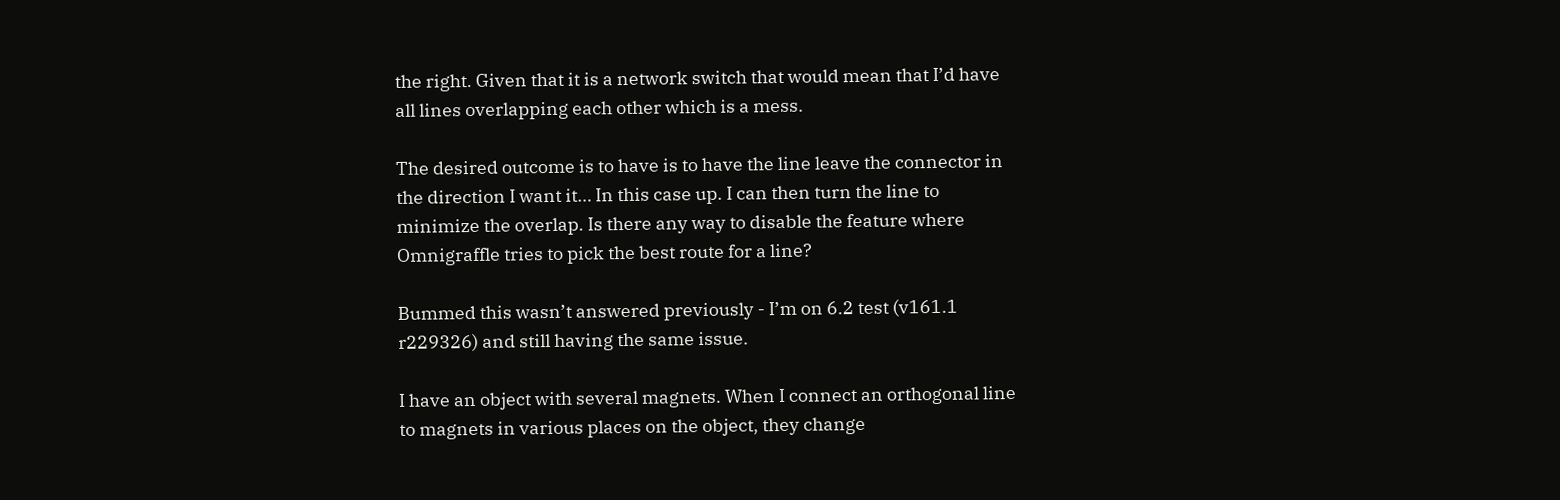the right. Given that it is a network switch that would mean that I’d have all lines overlapping each other which is a mess.

The desired outcome is to have is to have the line leave the connector in the direction I want it… In this case up. I can then turn the line to minimize the overlap. Is there any way to disable the feature where Omnigraffle tries to pick the best route for a line?

Bummed this wasn’t answered previously - I’m on 6.2 test (v161.1 r229326) and still having the same issue.

I have an object with several magnets. When I connect an orthogonal line to magnets in various places on the object, they change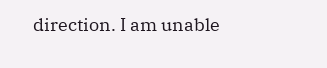direction. I am unable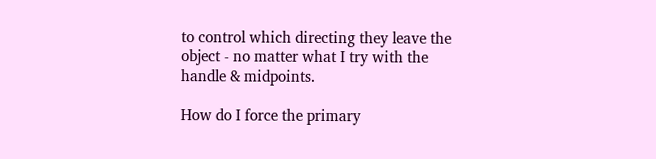to control which directing they leave the object - no matter what I try with the handle & midpoints.

How do I force the primary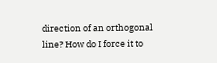direction of an orthogonal line? How do I force it to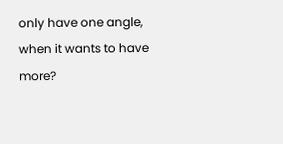only have one angle, when it wants to have more?